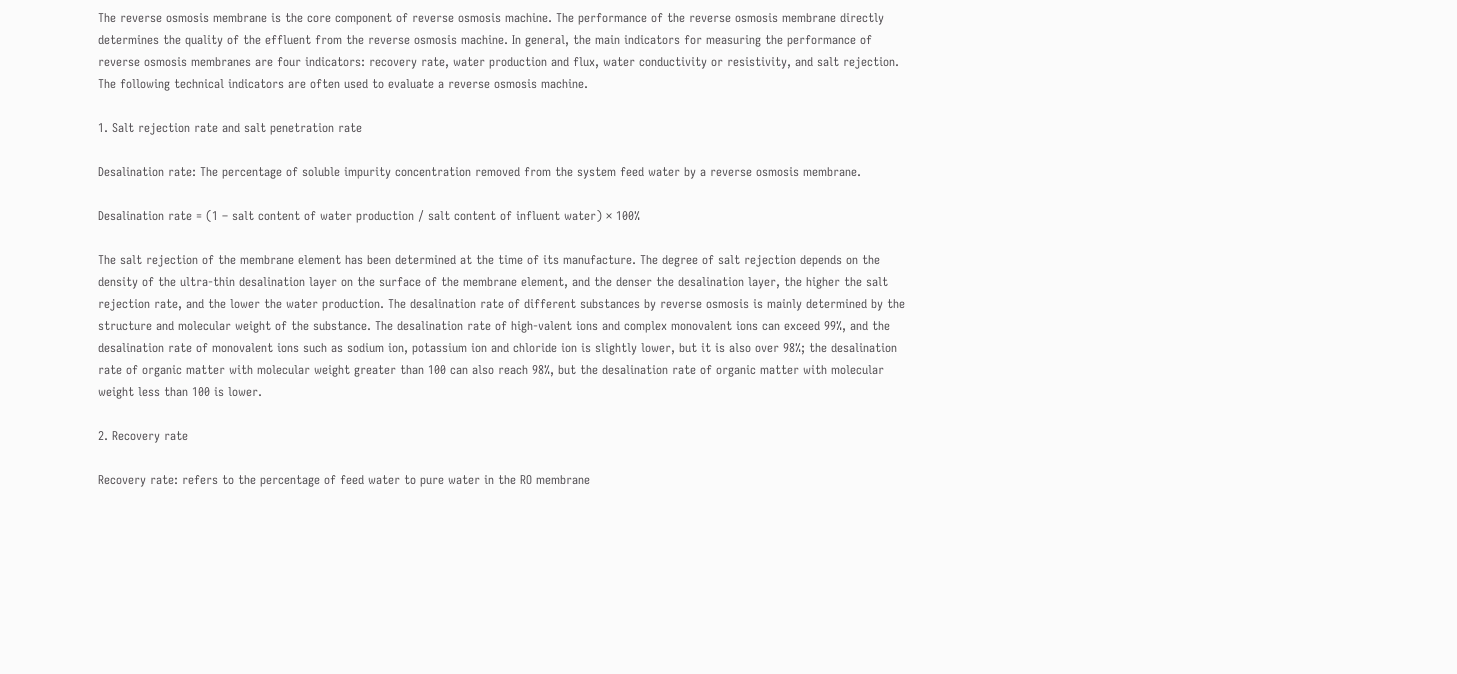The reverse osmosis membrane is the core component of reverse osmosis machine. The performance of the reverse osmosis membrane directly determines the quality of the effluent from the reverse osmosis machine. In general, the main indicators for measuring the performance of reverse osmosis membranes are four indicators: recovery rate, water production and flux, water conductivity or resistivity, and salt rejection. The following technical indicators are often used to evaluate a reverse osmosis machine.

1. Salt rejection rate and salt penetration rate

Desalination rate: The percentage of soluble impurity concentration removed from the system feed water by a reverse osmosis membrane.

Desalination rate = (1 – salt content of water production / salt content of influent water) × 100%

The salt rejection of the membrane element has been determined at the time of its manufacture. The degree of salt rejection depends on the density of the ultra-thin desalination layer on the surface of the membrane element, and the denser the desalination layer, the higher the salt rejection rate, and the lower the water production. The desalination rate of different substances by reverse osmosis is mainly determined by the structure and molecular weight of the substance. The desalination rate of high-valent ions and complex monovalent ions can exceed 99%, and the desalination rate of monovalent ions such as sodium ion, potassium ion and chloride ion is slightly lower, but it is also over 98%; the desalination rate of organic matter with molecular weight greater than 100 can also reach 98%, but the desalination rate of organic matter with molecular weight less than 100 is lower.

2. Recovery rate

Recovery rate: refers to the percentage of feed water to pure water in the RO membrane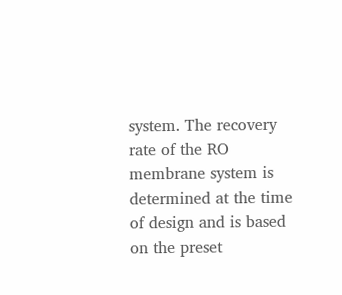system. The recovery rate of the RO membrane system is determined at the time of design and is based on the preset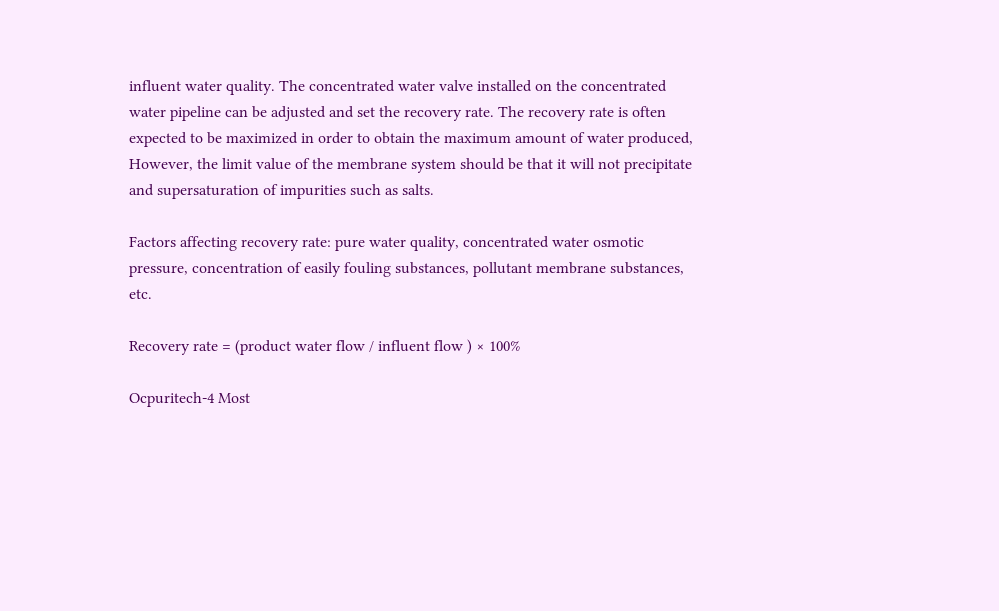influent water quality. The concentrated water valve installed on the concentrated water pipeline can be adjusted and set the recovery rate. The recovery rate is often expected to be maximized in order to obtain the maximum amount of water produced, However, the limit value of the membrane system should be that it will not precipitate and supersaturation of impurities such as salts.

Factors affecting recovery rate: pure water quality, concentrated water osmotic pressure, concentration of easily fouling substances, pollutant membrane substances, etc.

Recovery rate = (product water flow / influent flow ) × 100%

Ocpuritech-4 Most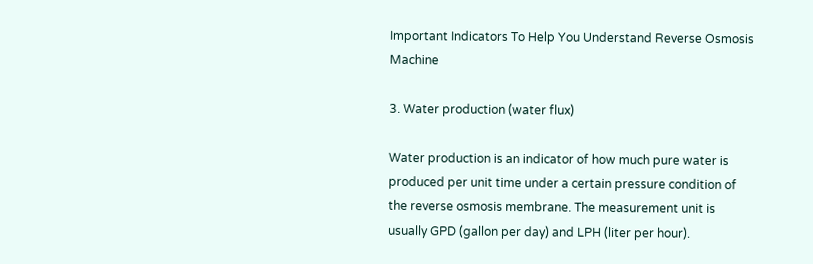Important Indicators To Help You Understand Reverse Osmosis Machine

3. Water production (water flux)

Water production is an indicator of how much pure water is produced per unit time under a certain pressure condition of the reverse osmosis membrane. The measurement unit is usually GPD (gallon per day) and LPH (liter per hour).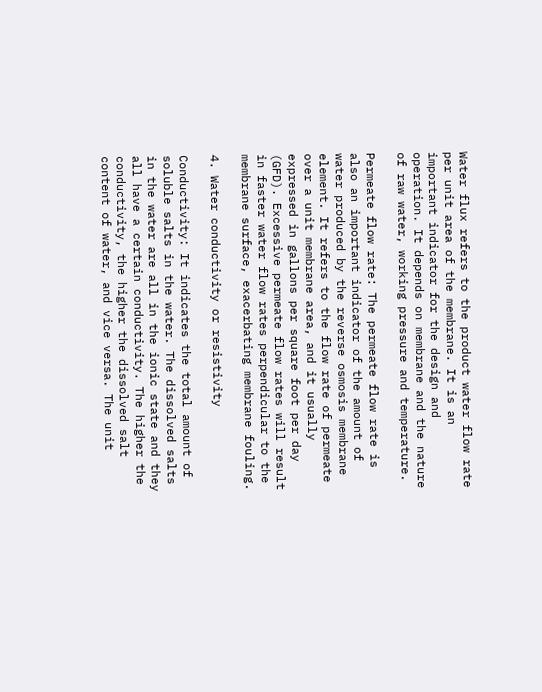Water flux refers to the product water flow rate per unit area of the membrane. It is an important indicator for the design and operation. It depends on membrane and the nature of raw water, working pressure and temperature.

Permeate flow rate: The permeate flow rate is also an important indicator of the amount of water produced by the reverse osmosis membrane element. It refers to the flow rate of permeate over a unit membrane area, and it usually expressed in gallons per square foot per day (GFD). Excessive permeate flow rates will result in faster water flow rates perpendicular to the membrane surface, exacerbating membrane fouling.

4. Water conductivity or resistivity

Conductivity: It indicates the total amount of soluble salts in the water. The dissolved salts in the water are all in the ionic state and they all have a certain conductivity. The higher the conductivity, the higher the dissolved salt content of water, and vice versa. The unit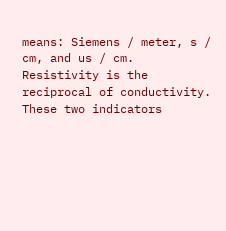means: Siemens / meter, s / cm, and us / cm. Resistivity is the reciprocal of conductivity. These two indicators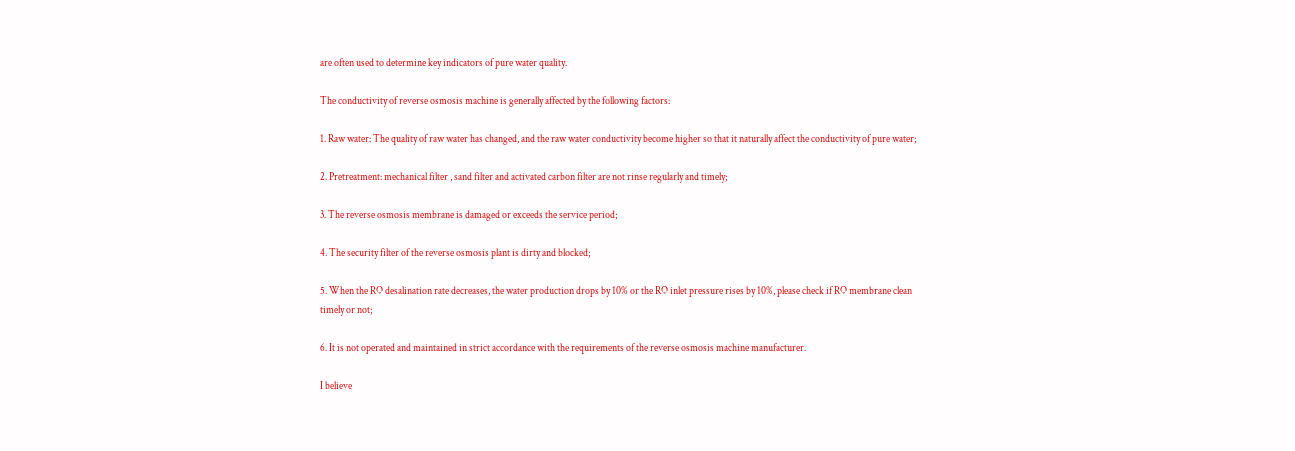are often used to determine key indicators of pure water quality.

The conductivity of reverse osmosis machine is generally affected by the following factors:

1. Raw water: The quality of raw water has changed, and the raw water conductivity become higher so that it naturally affect the conductivity of pure water;

2. Pretreatment: mechanical filter , sand filter and activated carbon filter are not rinse regularly and timely;

3. The reverse osmosis membrane is damaged or exceeds the service period;

4. The security filter of the reverse osmosis plant is dirty and blocked;

5. When the RO desalination rate decreases, the water production drops by 10% or the RO inlet pressure rises by 10%, please check if RO membrane clean timely or not;

6. It is not operated and maintained in strict accordance with the requirements of the reverse osmosis machine manufacturer.

I believe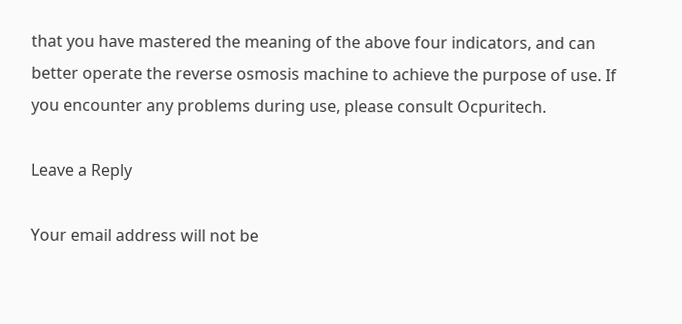that you have mastered the meaning of the above four indicators, and can better operate the reverse osmosis machine to achieve the purpose of use. If you encounter any problems during use, please consult Ocpuritech.

Leave a Reply

Your email address will not be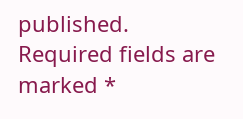published. Required fields are marked *